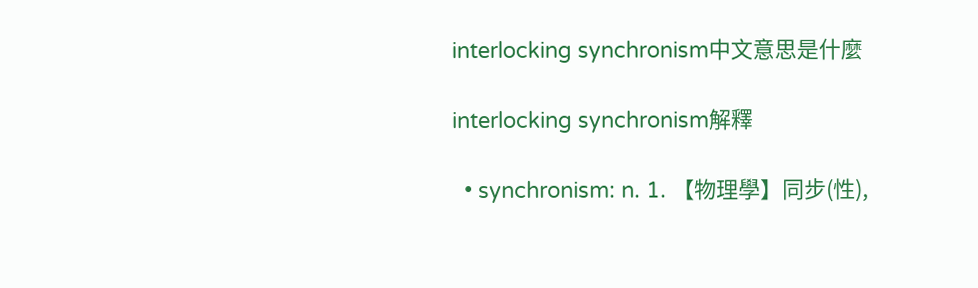interlocking synchronism中文意思是什麼

interlocking synchronism解釋

  • synchronism: n. 1. 【物理學】同步(性),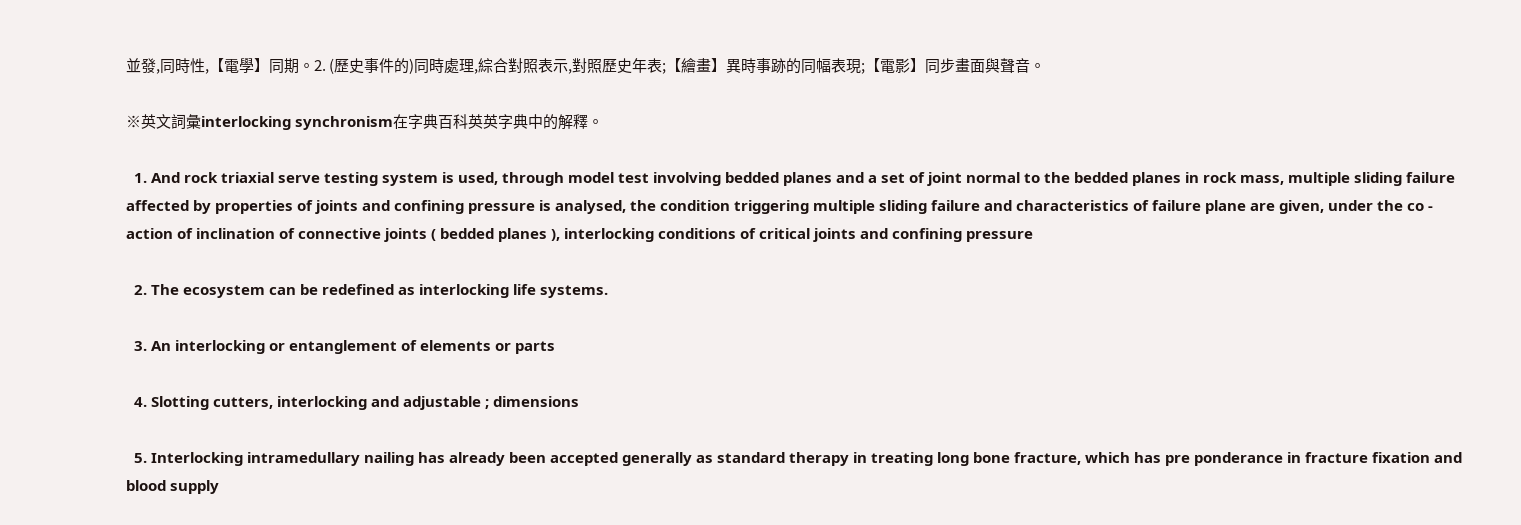並發,同時性,【電學】同期。2. (歷史事件的)同時處理,綜合對照表示,對照歷史年表;【繪畫】異時事跡的同幅表現;【電影】同步畫面與聲音。

※英文詞彙interlocking synchronism在字典百科英英字典中的解釋。

  1. And rock triaxial serve testing system is used, through model test involving bedded planes and a set of joint normal to the bedded planes in rock mass, multiple sliding failure affected by properties of joints and confining pressure is analysed, the condition triggering multiple sliding failure and characteristics of failure plane are given, under the co - action of inclination of connective joints ( bedded planes ), interlocking conditions of critical joints and confining pressure

  2. The ecosystem can be redefined as interlocking life systems.

  3. An interlocking or entanglement of elements or parts

  4. Slotting cutters, interlocking and adjustable ; dimensions

  5. Interlocking intramedullary nailing has already been accepted generally as standard therapy in treating long bone fracture, which has pre ponderance in fracture fixation and blood supply